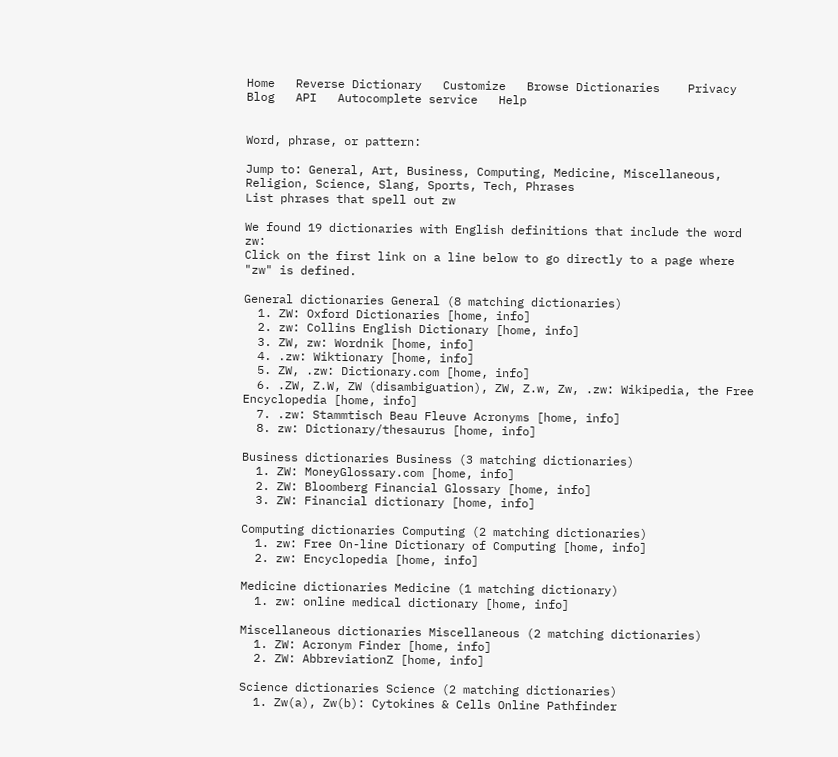Home   Reverse Dictionary   Customize   Browse Dictionaries    Privacy   Blog   API   Autocomplete service   Help


Word, phrase, or pattern:

Jump to: General, Art, Business, Computing, Medicine, Miscellaneous, Religion, Science, Slang, Sports, Tech, Phrases
List phrases that spell out zw

We found 19 dictionaries with English definitions that include the word zw:
Click on the first link on a line below to go directly to a page where "zw" is defined.

General dictionaries General (8 matching dictionaries)
  1. ZW: Oxford Dictionaries [home, info]
  2. zw: Collins English Dictionary [home, info]
  3. ZW, zw: Wordnik [home, info]
  4. .zw: Wiktionary [home, info]
  5. ZW, .zw: Dictionary.com [home, info]
  6. .ZW, Z.W, ZW (disambiguation), ZW, Z.w, Zw, .zw: Wikipedia, the Free Encyclopedia [home, info]
  7. .zw: Stammtisch Beau Fleuve Acronyms [home, info]
  8. zw: Dictionary/thesaurus [home, info]

Business dictionaries Business (3 matching dictionaries)
  1. ZW: MoneyGlossary.com [home, info]
  2. ZW: Bloomberg Financial Glossary [home, info]
  3. ZW: Financial dictionary [home, info]

Computing dictionaries Computing (2 matching dictionaries)
  1. zw: Free On-line Dictionary of Computing [home, info]
  2. zw: Encyclopedia [home, info]

Medicine dictionaries Medicine (1 matching dictionary)
  1. zw: online medical dictionary [home, info]

Miscellaneous dictionaries Miscellaneous (2 matching dictionaries)
  1. ZW: Acronym Finder [home, info]
  2. ZW: AbbreviationZ [home, info]

Science dictionaries Science (2 matching dictionaries)
  1. Zw(a), Zw(b): Cytokines & Cells Online Pathfinder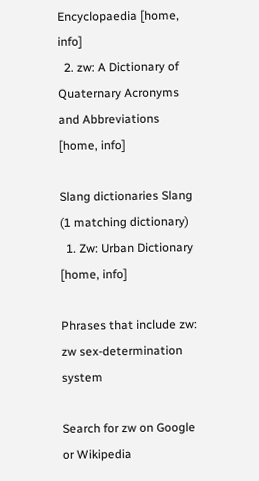Encyclopaedia [home, info]
  2. zw: A Dictionary of Quaternary Acronyms and Abbreviations [home, info]

Slang dictionaries Slang (1 matching dictionary)
  1. Zw: Urban Dictionary [home, info]

Phrases that include zw:   zw sex-determination system

Search for zw on Google or Wikipedia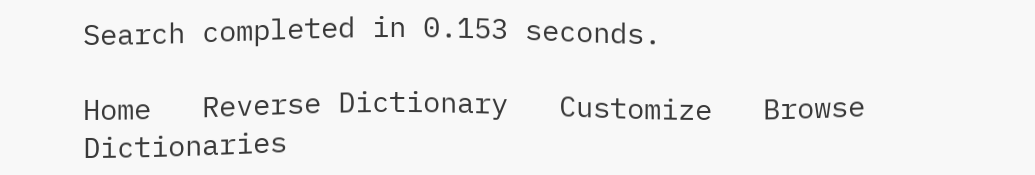Search completed in 0.153 seconds.

Home   Reverse Dictionary   Customize   Browse Dictionaries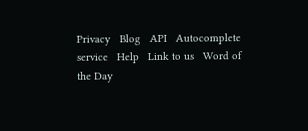Privacy   Blog   API   Autocomplete service   Help   Link to us   Word of the Day